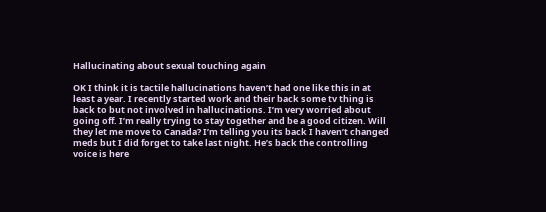Hallucinating about sexual touching again

OK I think it is tactile hallucinations haven’t had one like this in at least a year. I recently started work and their back some tv thing is back to but not involved in hallucinations. I’m very worried about going off. I’m really trying to stay together and be a good citizen. Will they let me move to Canada? I’m telling you its back I haven’t changed meds but I did forget to take last night. He’s back the controlling voice is here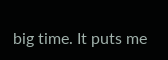big time. It puts me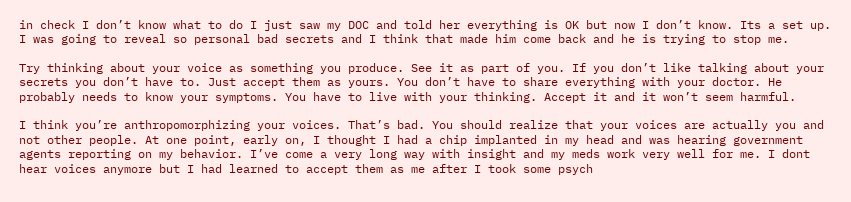in check I don’t know what to do I just saw my DOC and told her everything is OK but now I don’t know. Its a set up. I was going to reveal so personal bad secrets and I think that made him come back and he is trying to stop me.

Try thinking about your voice as something you produce. See it as part of you. If you don’t like talking about your secrets you don’t have to. Just accept them as yours. You don’t have to share everything with your doctor. He probably needs to know your symptoms. You have to live with your thinking. Accept it and it won’t seem harmful.

I think you’re anthropomorphizing your voices. That’s bad. You should realize that your voices are actually you and not other people. At one point, early on, I thought I had a chip implanted in my head and was hearing government agents reporting on my behavior. I’ve come a very long way with insight and my meds work very well for me. I dont hear voices anymore but I had learned to accept them as me after I took some psych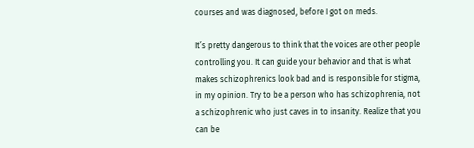courses and was diagnosed, before I got on meds.

It’s pretty dangerous to think that the voices are other people controlling you. It can guide your behavior and that is what makes schizophrenics look bad and is responsible for stigma, in my opinion. Try to be a person who has schizophrenia, not a schizophrenic who just caves in to insanity. Realize that you can be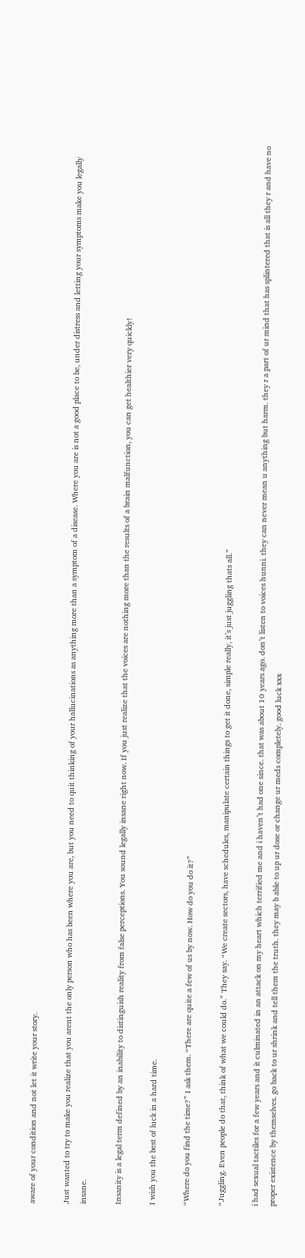aware of your condition and not let it write your story.

Just wanted to try to make you realize that you arent the only person who has been where you are, but you need to quit thinking of your hallucinations as anything more than a symptom of a disease. Where you are is not a good place to be, under distress and letting your symptoms make you legally insane.

Insanity is a legal term defined by an inability to distinguish reality from false perceptions. You sound legally insane right now. If you just realize that the voices are nothing more than the results of a brain malfunction, you can get healthier very quickly!

I wish you the best of luck in a hard time.

“Where do you find the time?” I ask them. “There are quite a few of us by now. How do you do it?”

“Juggling. Even people do that, think of what we could do.” They say. “We create sectors, have schedules, manipulate certain things to get it done, simple really, it’s just juggling thats all.”

i had sexual tactiles for a few years and it culminated in an attack on my heart which terrified me and i haven’t had one since. that was about 10 years ago. don’t listen to voices hunni. they can never mean u anything but harm. they r a part of ur mind that has splintered that is all they r and have no proper existence by themselves. go back to ur shrink and tell them the truth. they may b able to up ur dose or change ur meds completely. good luck xxx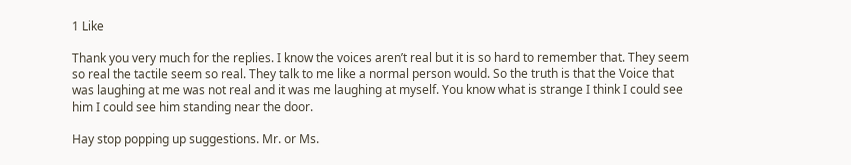1 Like

Thank you very much for the replies. I know the voices aren’t real but it is so hard to remember that. They seem so real the tactile seem so real. They talk to me like a normal person would. So the truth is that the Voice that was laughing at me was not real and it was me laughing at myself. You know what is strange I think I could see him I could see him standing near the door.

Hay stop popping up suggestions. Mr. or Ms.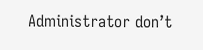Administrator don’t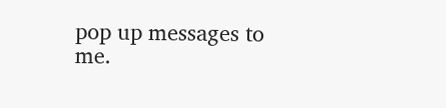pop up messages to me.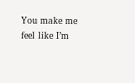You make me feel like I’m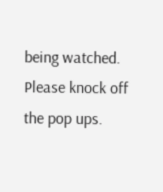being watched. Please knock off the pop ups.